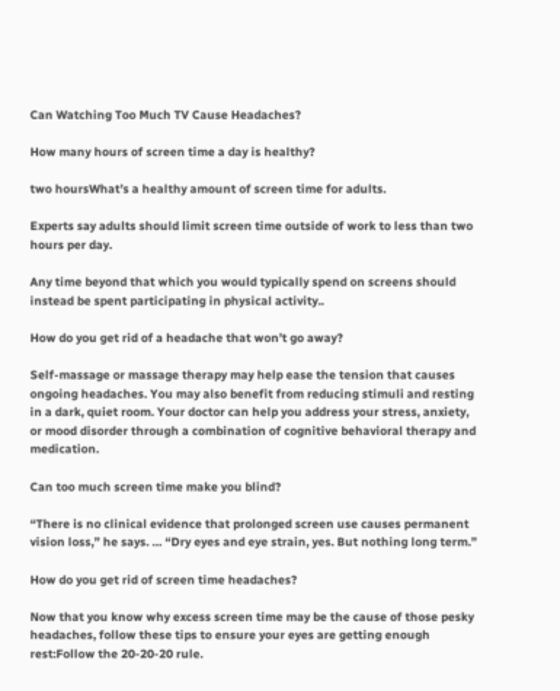Can Watching Too Much TV Cause Headaches?

How many hours of screen time a day is healthy?

two hoursWhat’s a healthy amount of screen time for adults.

Experts say adults should limit screen time outside of work to less than two hours per day.

Any time beyond that which you would typically spend on screens should instead be spent participating in physical activity..

How do you get rid of a headache that won’t go away?

Self-massage or massage therapy may help ease the tension that causes ongoing headaches. You may also benefit from reducing stimuli and resting in a dark, quiet room. Your doctor can help you address your stress, anxiety, or mood disorder through a combination of cognitive behavioral therapy and medication.

Can too much screen time make you blind?

“There is no clinical evidence that prolonged screen use causes permanent vision loss,” he says. … “Dry eyes and eye strain, yes. But nothing long term.”

How do you get rid of screen time headaches?

Now that you know why excess screen time may be the cause of those pesky headaches, follow these tips to ensure your eyes are getting enough rest:Follow the 20-20-20 rule.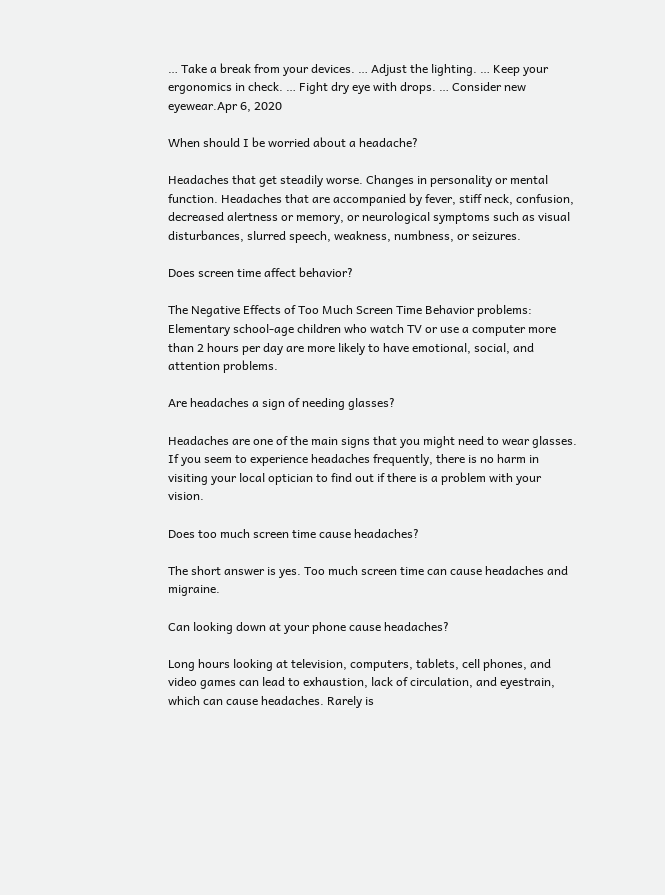… Take a break from your devices. … Adjust the lighting. … Keep your ergonomics in check. … Fight dry eye with drops. … Consider new eyewear.Apr 6, 2020

When should I be worried about a headache?

Headaches that get steadily worse. Changes in personality or mental function. Headaches that are accompanied by fever, stiff neck, confusion, decreased alertness or memory, or neurological symptoms such as visual disturbances, slurred speech, weakness, numbness, or seizures.

Does screen time affect behavior?

The Negative Effects of Too Much Screen Time Behavior problems: Elementary school-age children who watch TV or use a computer more than 2 hours per day are more likely to have emotional, social, and attention problems.

Are headaches a sign of needing glasses?

Headaches are one of the main signs that you might need to wear glasses. If you seem to experience headaches frequently, there is no harm in visiting your local optician to find out if there is a problem with your vision.

Does too much screen time cause headaches?

The short answer is yes. Too much screen time can cause headaches and migraine.

Can looking down at your phone cause headaches?

Long hours looking at television, computers, tablets, cell phones, and video games can lead to exhaustion, lack of circulation, and eyestrain, which can cause headaches. Rarely is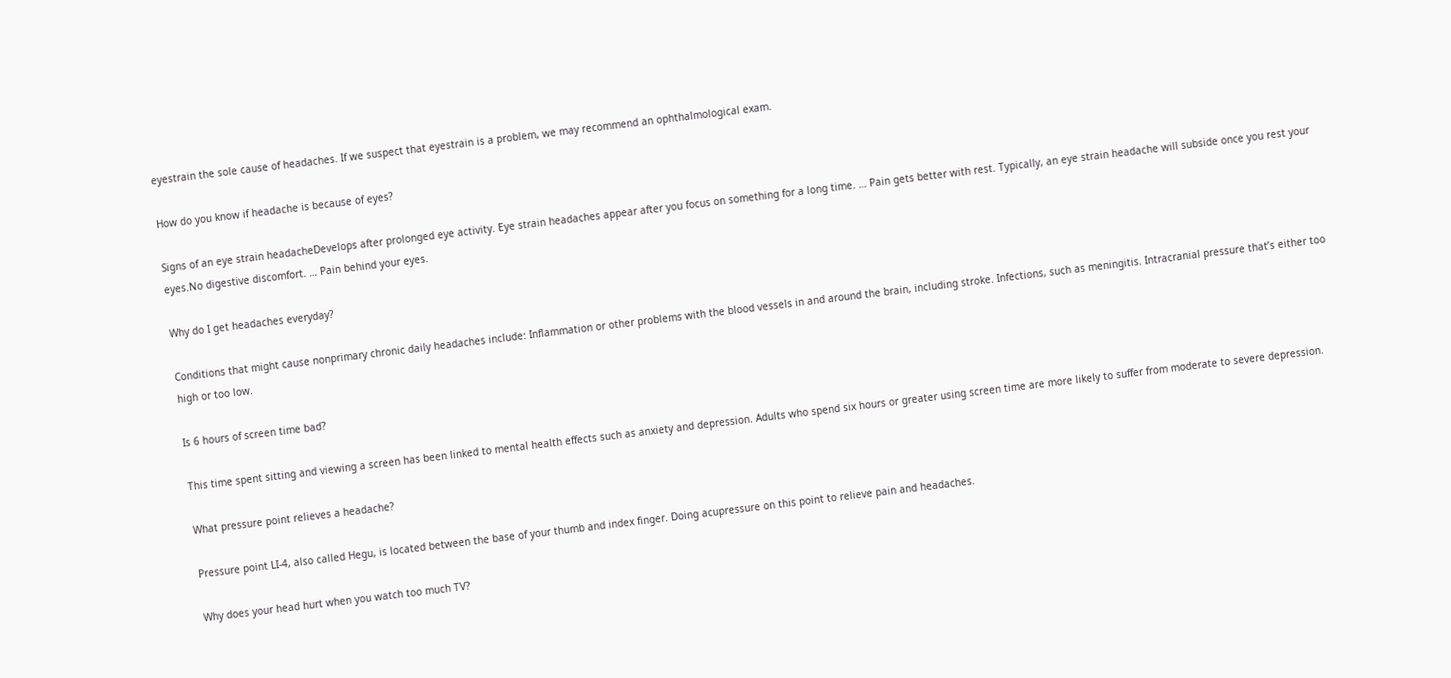eyestrain the sole cause of headaches. If we suspect that eyestrain is a problem, we may recommend an ophthalmological exam.

How do you know if headache is because of eyes?

Signs of an eye strain headacheDevelops after prolonged eye activity. Eye strain headaches appear after you focus on something for a long time. … Pain gets better with rest. Typically, an eye strain headache will subside once you rest your eyes.No digestive discomfort. … Pain behind your eyes.

Why do I get headaches everyday?

Conditions that might cause nonprimary chronic daily headaches include: Inflammation or other problems with the blood vessels in and around the brain, including stroke. Infections, such as meningitis. Intracranial pressure that’s either too high or too low.

Is 6 hours of screen time bad?

This time spent sitting and viewing a screen has been linked to mental health effects such as anxiety and depression. Adults who spend six hours or greater using screen time are more likely to suffer from moderate to severe depression.

What pressure point relieves a headache?

Pressure point LI-4, also called Hegu, is located between the base of your thumb and index finger. Doing acupressure on this point to relieve pain and headaches.

Why does your head hurt when you watch too much TV?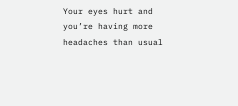Your eyes hurt and you’re having more headaches than usual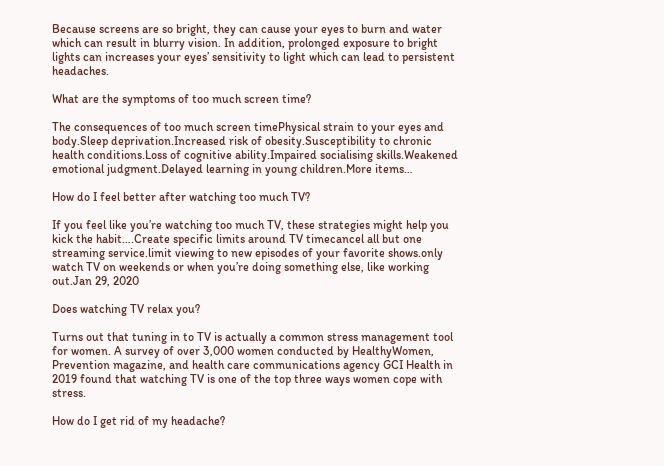Because screens are so bright, they can cause your eyes to burn and water which can result in blurry vision. In addition, prolonged exposure to bright lights can increases your eyes’ sensitivity to light which can lead to persistent headaches.

What are the symptoms of too much screen time?

The consequences of too much screen timePhysical strain to your eyes and body.Sleep deprivation.Increased risk of obesity.Susceptibility to chronic health conditions.Loss of cognitive ability.Impaired socialising skills.Weakened emotional judgment.Delayed learning in young children.More items…

How do I feel better after watching too much TV?

If you feel like you’re watching too much TV, these strategies might help you kick the habit….Create specific limits around TV timecancel all but one streaming service.limit viewing to new episodes of your favorite shows.only watch TV on weekends or when you’re doing something else, like working out.Jan 29, 2020

Does watching TV relax you?

Turns out that tuning in to TV is actually a common stress management tool for women. A survey of over 3,000 women conducted by HealthyWomen, Prevention magazine, and health care communications agency GCI Health in 2019 found that watching TV is one of the top three ways women cope with stress.

How do I get rid of my headache?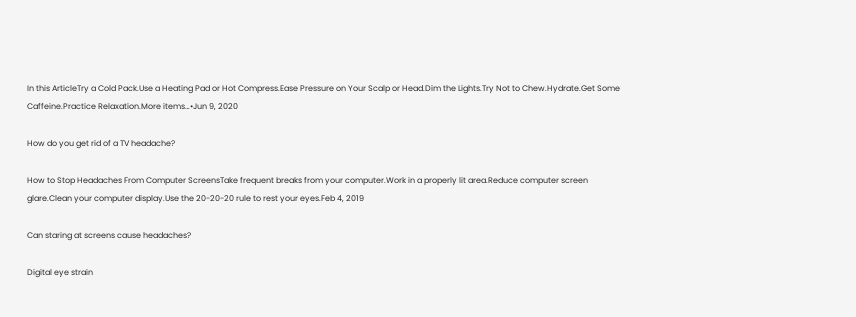In this ArticleTry a Cold Pack.Use a Heating Pad or Hot Compress.Ease Pressure on Your Scalp or Head.Dim the Lights.Try Not to Chew.Hydrate.Get Some Caffeine.Practice Relaxation.More items…•Jun 9, 2020

How do you get rid of a TV headache?

How to Stop Headaches From Computer ScreensTake frequent breaks from your computer.Work in a properly lit area.Reduce computer screen glare.Clean your computer display.Use the 20-20-20 rule to rest your eyes.Feb 4, 2019

Can staring at screens cause headaches?

Digital eye strain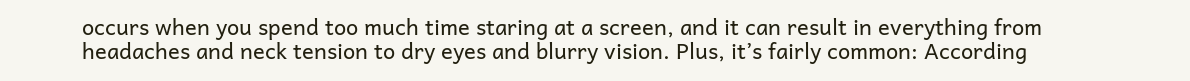occurs when you spend too much time staring at a screen, and it can result in everything from headaches and neck tension to dry eyes and blurry vision. Plus, it’s fairly common: According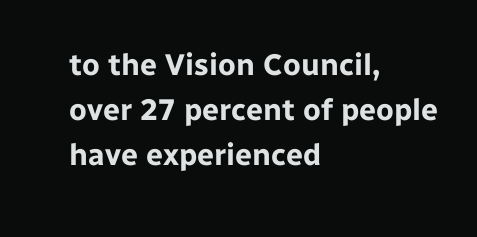to the Vision Council, over 27 percent of people have experienced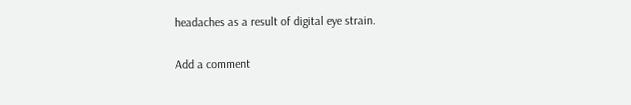headaches as a result of digital eye strain.

Add a comment